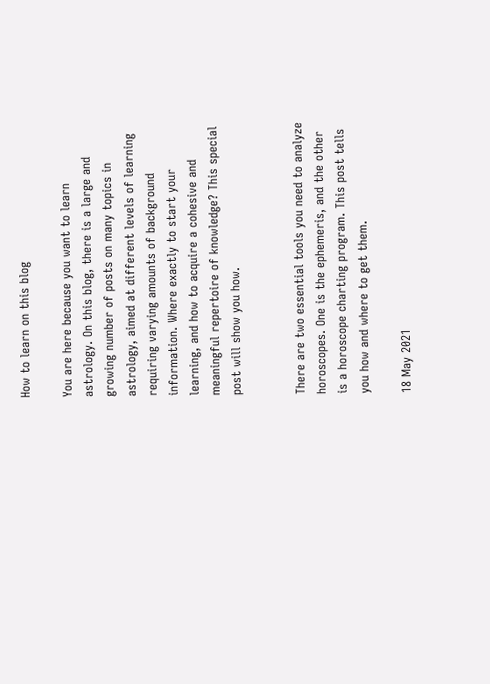How to learn on this blog

You are here because you want to learn astrology. On this blog, there is a large and growing number of posts on many topics in astrology, aimed at different levels of learning requiring varying amounts of background information. Where exactly to start your learning, and how to acquire a cohesive and meaningful repertoire of knowledge? This special post will show you how.


There are two essential tools you need to analyze horoscopes. One is the ephemeris, and the other is a horoscope charting program. This post tells you how and where to get them.

18 May 2021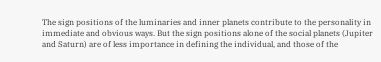The sign positions of the luminaries and inner planets contribute to the personality in immediate and obvious ways. But the sign positions alone of the social planets (Jupiter and Saturn) are of less importance in defining the individual, and those of the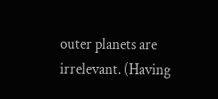outer planets are irrelevant. (Having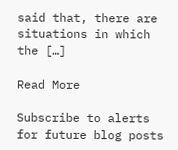said that, there are situations in which the […]

Read More

Subscribe to alerts
for future blog posts